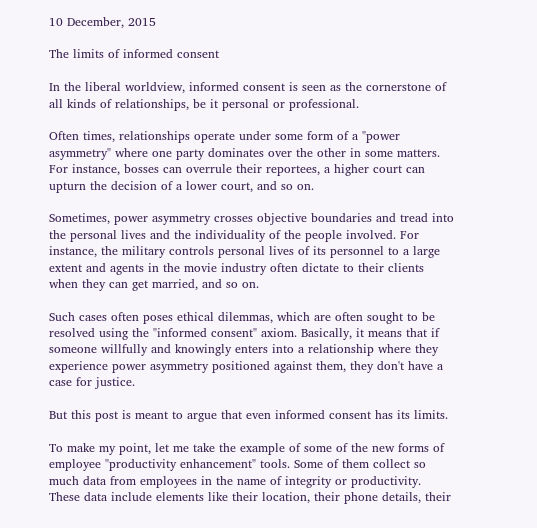10 December, 2015

The limits of informed consent

In the liberal worldview, informed consent is seen as the cornerstone of all kinds of relationships, be it personal or professional.

Often times, relationships operate under some form of a "power asymmetry" where one party dominates over the other in some matters. For instance, bosses can overrule their reportees, a higher court can upturn the decision of a lower court, and so on.

Sometimes, power asymmetry crosses objective boundaries and tread into the personal lives and the individuality of the people involved. For instance, the military controls personal lives of its personnel to a large extent and agents in the movie industry often dictate to their clients when they can get married, and so on.

Such cases often poses ethical dilemmas, which are often sought to be resolved using the "informed consent" axiom. Basically, it means that if someone willfully and knowingly enters into a relationship where they experience power asymmetry positioned against them, they don't have a case for justice.

But this post is meant to argue that even informed consent has its limits.

To make my point, let me take the example of some of the new forms of employee "productivity enhancement" tools. Some of them collect so much data from employees in the name of integrity or productivity. These data include elements like their location, their phone details, their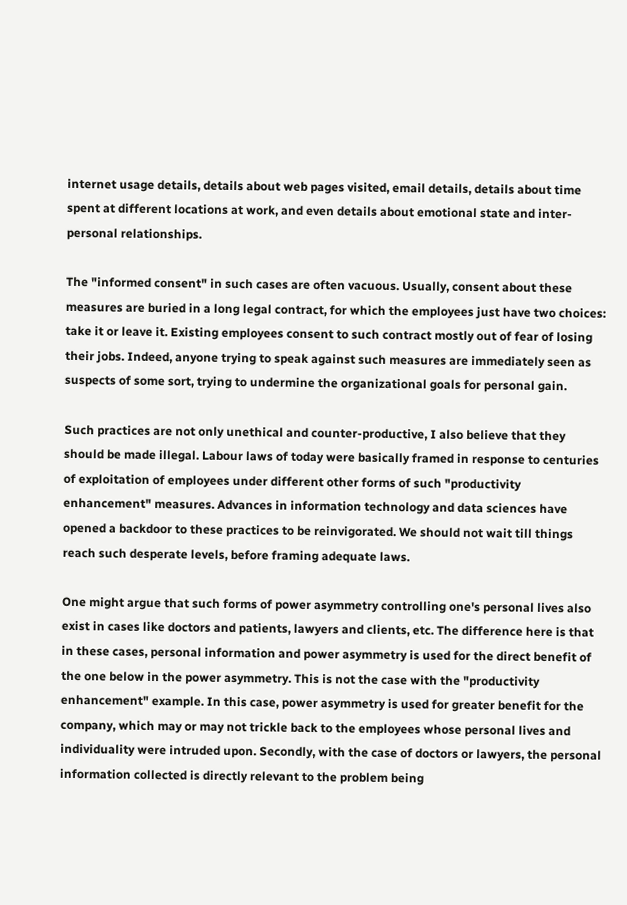internet usage details, details about web pages visited, email details, details about time spent at different locations at work, and even details about emotional state and inter-personal relationships.

The "informed consent" in such cases are often vacuous. Usually, consent about these measures are buried in a long legal contract, for which the employees just have two choices: take it or leave it. Existing employees consent to such contract mostly out of fear of losing their jobs. Indeed, anyone trying to speak against such measures are immediately seen as suspects of some sort, trying to undermine the organizational goals for personal gain.

Such practices are not only unethical and counter-productive, I also believe that they should be made illegal. Labour laws of today were basically framed in response to centuries of exploitation of employees under different other forms of such "productivity enhancement" measures. Advances in information technology and data sciences have opened a backdoor to these practices to be reinvigorated. We should not wait till things reach such desperate levels, before framing adequate laws.

One might argue that such forms of power asymmetry controlling one's personal lives also exist in cases like doctors and patients, lawyers and clients, etc. The difference here is that in these cases, personal information and power asymmetry is used for the direct benefit of the one below in the power asymmetry. This is not the case with the "productivity enhancement" example. In this case, power asymmetry is used for greater benefit for the company, which may or may not trickle back to the employees whose personal lives and individuality were intruded upon. Secondly, with the case of doctors or lawyers, the personal information collected is directly relevant to the problem being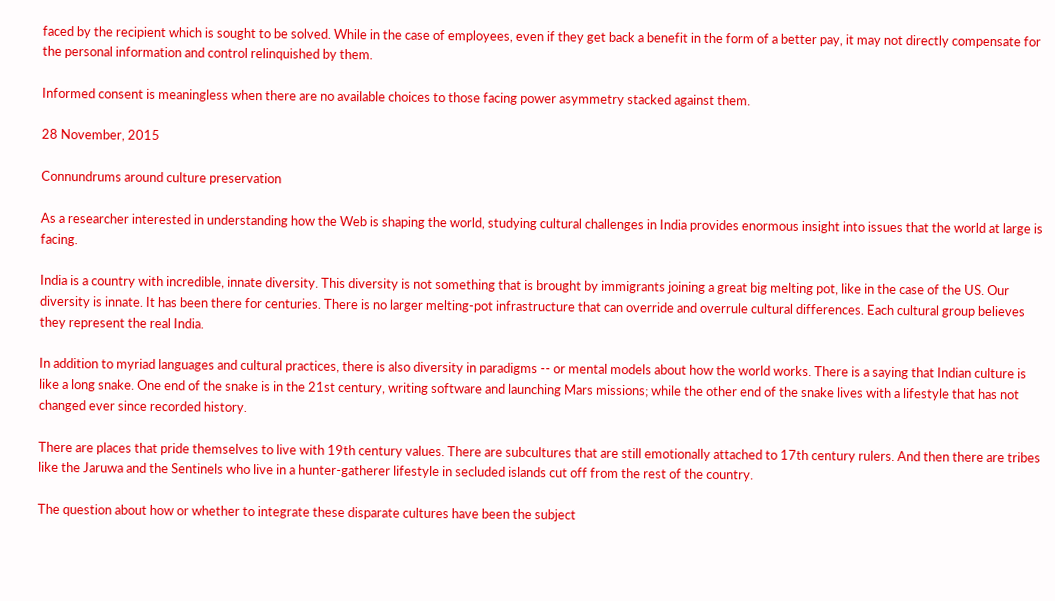faced by the recipient which is sought to be solved. While in the case of employees, even if they get back a benefit in the form of a better pay, it may not directly compensate for the personal information and control relinquished by them.

Informed consent is meaningless when there are no available choices to those facing power asymmetry stacked against them.

28 November, 2015

Connundrums around culture preservation

As a researcher interested in understanding how the Web is shaping the world, studying cultural challenges in India provides enormous insight into issues that the world at large is facing.

India is a country with incredible, innate diversity. This diversity is not something that is brought by immigrants joining a great big melting pot, like in the case of the US. Our diversity is innate. It has been there for centuries. There is no larger melting-pot infrastructure that can override and overrule cultural differences. Each cultural group believes they represent the real India.

In addition to myriad languages and cultural practices, there is also diversity in paradigms -- or mental models about how the world works. There is a saying that Indian culture is like a long snake. One end of the snake is in the 21st century, writing software and launching Mars missions; while the other end of the snake lives with a lifestyle that has not changed ever since recorded history.

There are places that pride themselves to live with 19th century values. There are subcultures that are still emotionally attached to 17th century rulers. And then there are tribes like the Jaruwa and the Sentinels who live in a hunter-gatherer lifestyle in secluded islands cut off from the rest of the country.

The question about how or whether to integrate these disparate cultures have been the subject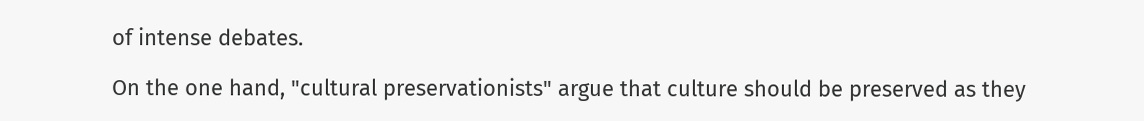of intense debates.

On the one hand, "cultural preservationists" argue that culture should be preserved as they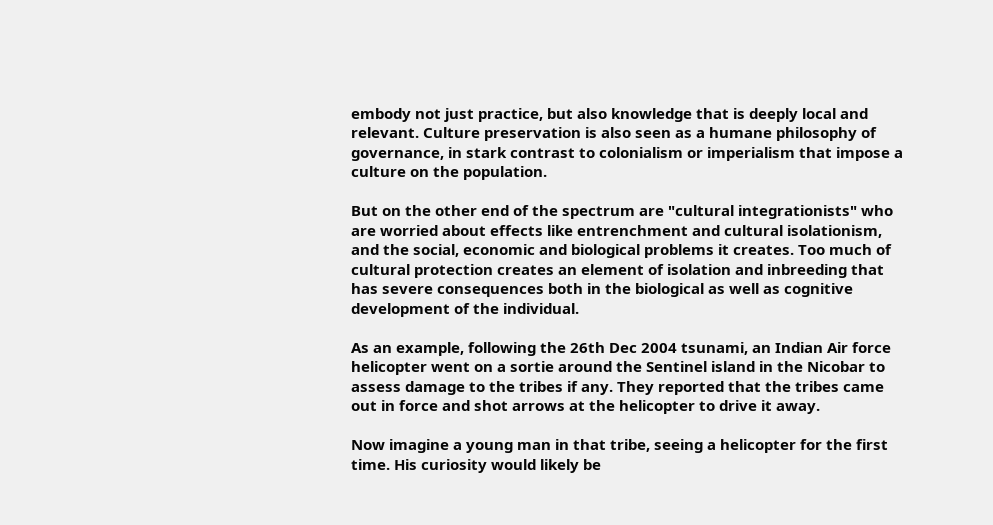embody not just practice, but also knowledge that is deeply local and relevant. Culture preservation is also seen as a humane philosophy of governance, in stark contrast to colonialism or imperialism that impose a culture on the population.

But on the other end of the spectrum are "cultural integrationists" who are worried about effects like entrenchment and cultural isolationism, and the social, economic and biological problems it creates. Too much of cultural protection creates an element of isolation and inbreeding that has severe consequences both in the biological as well as cognitive development of the individual.

As an example, following the 26th Dec 2004 tsunami, an Indian Air force helicopter went on a sortie around the Sentinel island in the Nicobar to assess damage to the tribes if any. They reported that the tribes came out in force and shot arrows at the helicopter to drive it away.

Now imagine a young man in that tribe, seeing a helicopter for the first time. His curiosity would likely be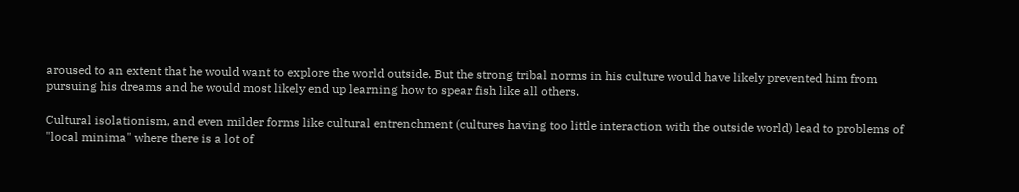aroused to an extent that he would want to explore the world outside. But the strong tribal norms in his culture would have likely prevented him from pursuing his dreams and he would most likely end up learning how to spear fish like all others.

Cultural isolationism, and even milder forms like cultural entrenchment (cultures having too little interaction with the outside world) lead to problems of "local minima" where there is a lot of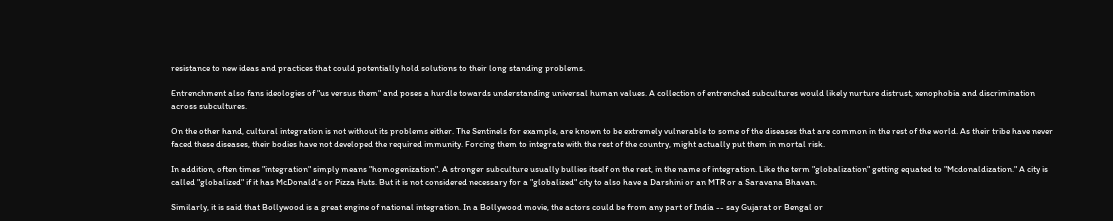resistance to new ideas and practices that could potentially hold solutions to their long standing problems.

Entrenchment also fans ideologies of "us versus them" and poses a hurdle towards understanding universal human values. A collection of entrenched subcultures would likely nurture distrust, xenophobia and discrimination across subcultures.

On the other hand, cultural integration is not without its problems either. The Sentinels for example, are known to be extremely vulnerable to some of the diseases that are common in the rest of the world. As their tribe have never faced these diseases, their bodies have not developed the required immunity. Forcing them to integrate with the rest of the country, might actually put them in mortal risk.

In addition, often times "integration" simply means "homogenization". A stronger subculture usually bullies itself on the rest, in the name of integration. Like the term "globalization" getting equated to "Mcdonaldization." A city is called "globalized" if it has McDonald's or Pizza Huts. But it is not considered necessary for a "globalized" city to also have a Darshini or an MTR or a Saravana Bhavan.

Similarly, it is said that Bollywood is a great engine of national integration. In a Bollywood movie, the actors could be from any part of India -- say Gujarat or Bengal or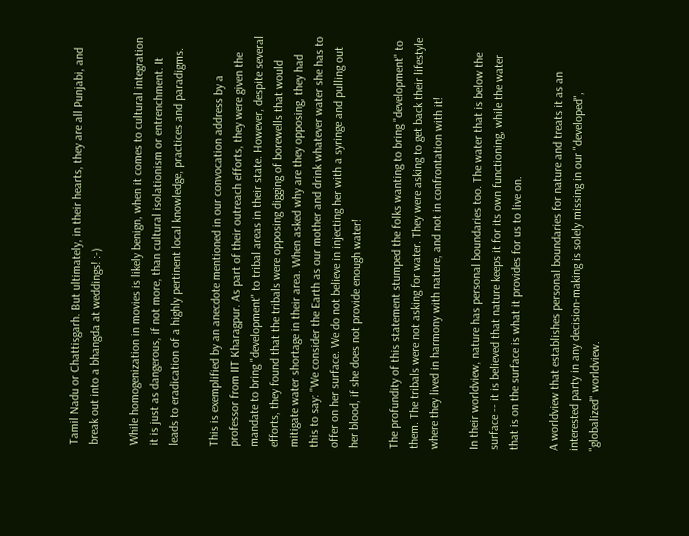Tamil Nadu or Chattisgarh. But ultimately, in their hearts, they are all Punjabi, and break out into a bhangda at weddings! :-)

While homogenization in movies is likely benign, when it comes to cultural integration it is just as dangerous, if not more, than cultural isolationism or entrenchment. It leads to eradication of a highly pertinent local knowledge, practices and paradigms.

This is exemplified by an anecdote mentioned in our convocation address by a professor from IIT Kharagpur. As part of their outreach efforts, they were given the mandate to bring "development" to tribal areas in their state. However, despite several efforts, they found that the tribals were opposing digging of borewells that would mitigate water shortage in their area. When asked why are they opposing, they had this to say: "We consider the Earth as our mother and drink whatever water she has to offer on her surface. We do not believe in injecting her with a syringe and pulling out her blood, if she does not provide enough water!

The profundity of this statement stumped the folks wanting to bring "development" to them. The tribals were not asking for water. They were asking to get back their lifestyle where they lived in harmony with nature, and not in confrontation with it!

In their worldview, nature has personal boundaries too. The water that is below the surface -- it is believed that nature keeps it for its own functioning, while the water that is on the surface is what it provides for us to live on.

A worldview that establishes personal boundaries for nature and treats it as an interested party in any decision-making is solely missing in our "developed", "globalized" worldview.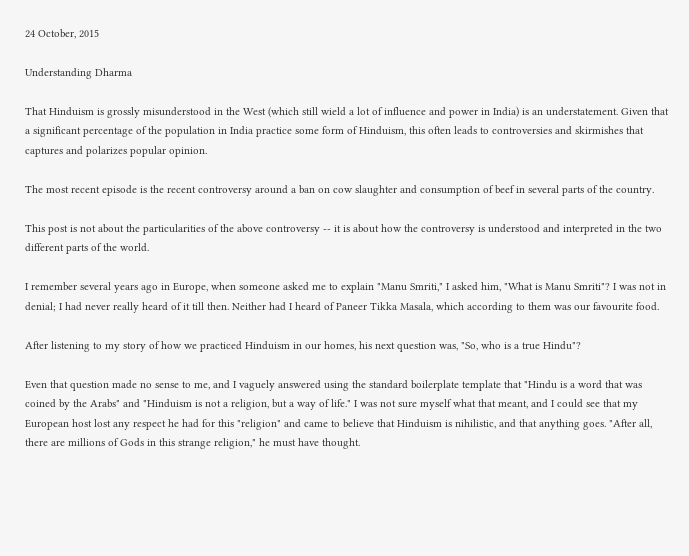24 October, 2015

Understanding Dharma

That Hinduism is grossly misunderstood in the West (which still wield a lot of influence and power in India) is an understatement. Given that a significant percentage of the population in India practice some form of Hinduism, this often leads to controversies and skirmishes that captures and polarizes popular opinion.

The most recent episode is the recent controversy around a ban on cow slaughter and consumption of beef in several parts of the country.

This post is not about the particularities of the above controversy -- it is about how the controversy is understood and interpreted in the two different parts of the world.

I remember several years ago in Europe, when someone asked me to explain "Manu Smriti," I asked him, "What is Manu Smriti"? I was not in denial; I had never really heard of it till then. Neither had I heard of Paneer Tikka Masala, which according to them was our favourite food.

After listening to my story of how we practiced Hinduism in our homes, his next question was, "So, who is a true Hindu"?

Even that question made no sense to me, and I vaguely answered using the standard boilerplate template that "Hindu is a word that was coined by the Arabs" and "Hinduism is not a religion, but a way of life." I was not sure myself what that meant, and I could see that my European host lost any respect he had for this "religion" and came to believe that Hinduism is nihilistic, and that anything goes. "After all, there are millions of Gods in this strange religion," he must have thought.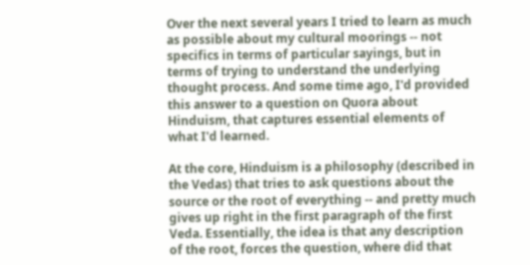Over the next several years I tried to learn as much as possible about my cultural moorings -- not specifics in terms of particular sayings, but in terms of trying to understand the underlying thought process. And some time ago, I'd provided this answer to a question on Quora about Hinduism, that captures essential elements of what I'd learned.

At the core, Hinduism is a philosophy (described in the Vedas) that tries to ask questions about the source or the root of everything -- and pretty much gives up right in the first paragraph of the first Veda. Essentially, the idea is that any description of the root, forces the question, where did that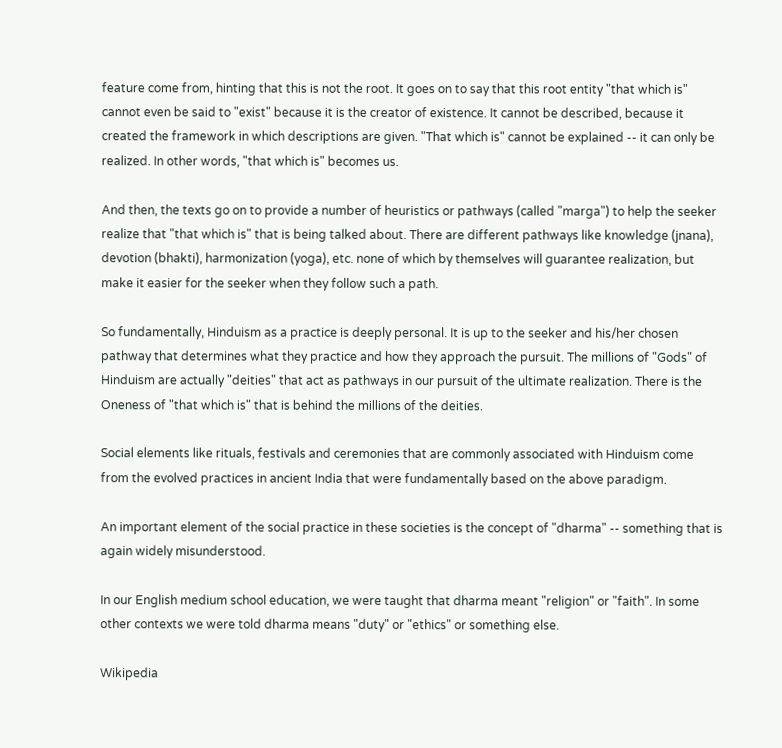feature come from, hinting that this is not the root. It goes on to say that this root entity "that which is" cannot even be said to "exist" because it is the creator of existence. It cannot be described, because it created the framework in which descriptions are given. "That which is" cannot be explained -- it can only be realized. In other words, "that which is" becomes us.

And then, the texts go on to provide a number of heuristics or pathways (called "marga") to help the seeker realize that "that which is" that is being talked about. There are different pathways like knowledge (jnana), devotion (bhakti), harmonization (yoga), etc. none of which by themselves will guarantee realization, but make it easier for the seeker when they follow such a path.

So fundamentally, Hinduism as a practice is deeply personal. It is up to the seeker and his/her chosen pathway that determines what they practice and how they approach the pursuit. The millions of "Gods" of Hinduism are actually "deities" that act as pathways in our pursuit of the ultimate realization. There is the Oneness of "that which is" that is behind the millions of the deities.

Social elements like rituals, festivals and ceremonies that are commonly associated with Hinduism come from the evolved practices in ancient India that were fundamentally based on the above paradigm.

An important element of the social practice in these societies is the concept of "dharma" -- something that is again widely misunderstood.

In our English medium school education, we were taught that dharma meant "religion" or "faith". In some other contexts we were told dharma means "duty" or "ethics" or something else.

Wikipedia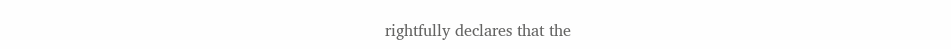rightfully declares that the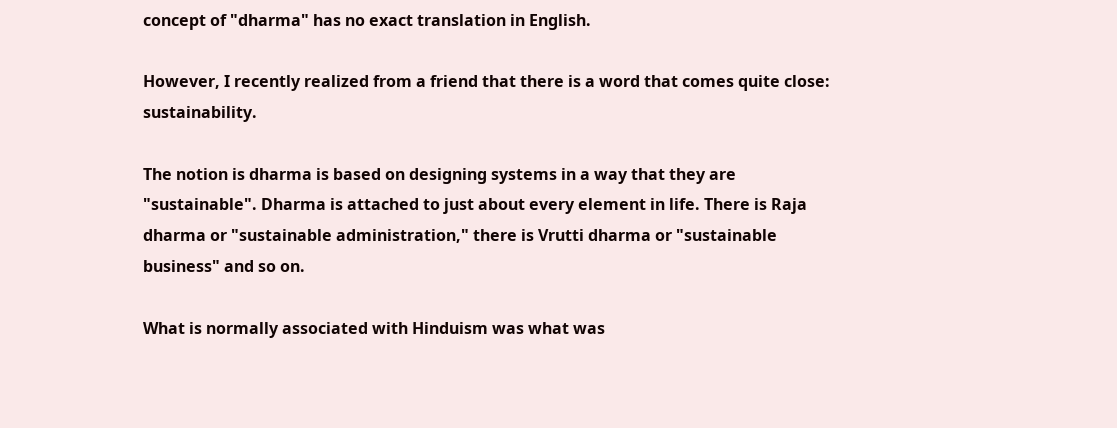concept of "dharma" has no exact translation in English.

However, I recently realized from a friend that there is a word that comes quite close: sustainability.

The notion is dharma is based on designing systems in a way that they are "sustainable". Dharma is attached to just about every element in life. There is Raja dharma or "sustainable administration," there is Vrutti dharma or "sustainable business" and so on.

What is normally associated with Hinduism was what was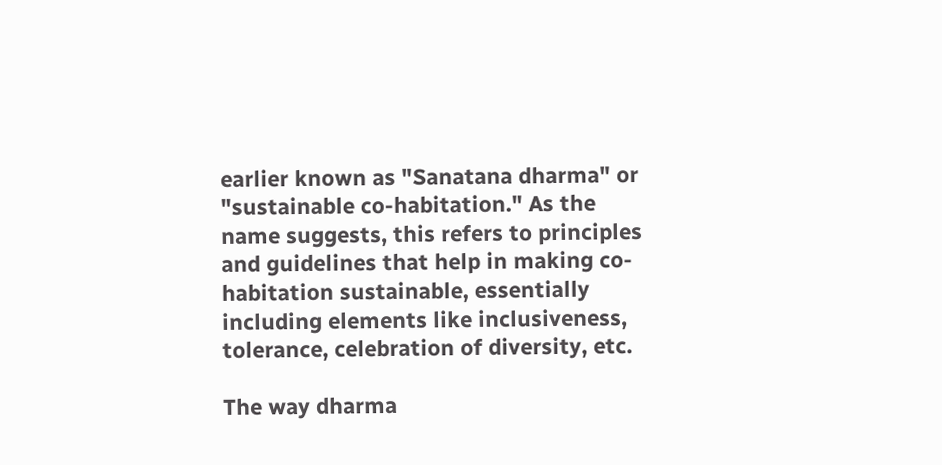earlier known as "Sanatana dharma" or "sustainable co-habitation." As the name suggests, this refers to principles and guidelines that help in making co-habitation sustainable, essentially including elements like inclusiveness, tolerance, celebration of diversity, etc.

The way dharma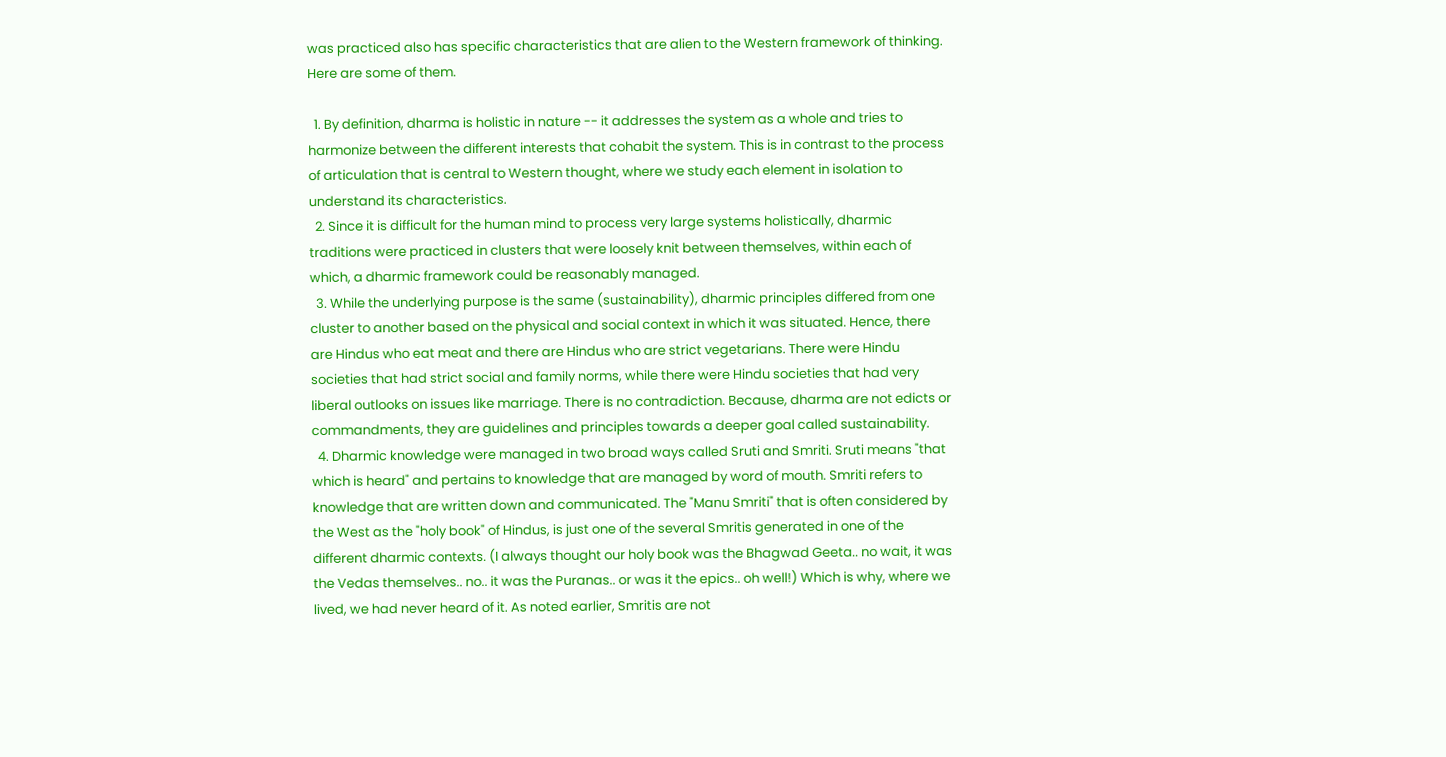was practiced also has specific characteristics that are alien to the Western framework of thinking. Here are some of them.

  1. By definition, dharma is holistic in nature -- it addresses the system as a whole and tries to harmonize between the different interests that cohabit the system. This is in contrast to the process of articulation that is central to Western thought, where we study each element in isolation to understand its characteristics.
  2. Since it is difficult for the human mind to process very large systems holistically, dharmic traditions were practiced in clusters that were loosely knit between themselves, within each of which, a dharmic framework could be reasonably managed.
  3. While the underlying purpose is the same (sustainability), dharmic principles differed from one cluster to another based on the physical and social context in which it was situated. Hence, there are Hindus who eat meat and there are Hindus who are strict vegetarians. There were Hindu societies that had strict social and family norms, while there were Hindu societies that had very liberal outlooks on issues like marriage. There is no contradiction. Because, dharma are not edicts or commandments, they are guidelines and principles towards a deeper goal called sustainability.
  4. Dharmic knowledge were managed in two broad ways called Sruti and Smriti. Sruti means "that which is heard" and pertains to knowledge that are managed by word of mouth. Smriti refers to knowledge that are written down and communicated. The "Manu Smriti" that is often considered by the West as the "holy book" of Hindus, is just one of the several Smritis generated in one of the different dharmic contexts. (I always thought our holy book was the Bhagwad Geeta.. no wait, it was the Vedas themselves.. no.. it was the Puranas.. or was it the epics.. oh well!) Which is why, where we lived, we had never heard of it. As noted earlier, Smritis are not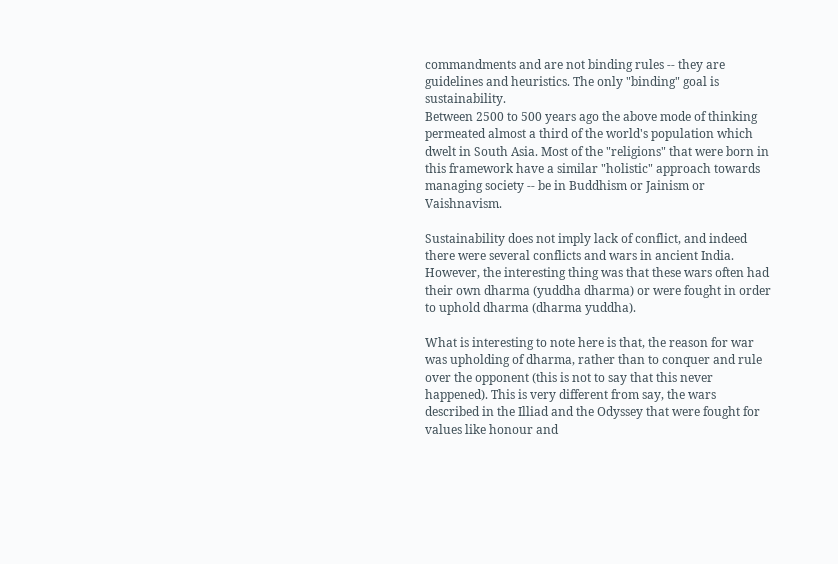commandments and are not binding rules -- they are guidelines and heuristics. The only "binding" goal is sustainability.
Between 2500 to 500 years ago the above mode of thinking permeated almost a third of the world's population which dwelt in South Asia. Most of the "religions" that were born in this framework have a similar "holistic" approach towards managing society -- be in Buddhism or Jainism or Vaishnavism.

Sustainability does not imply lack of conflict, and indeed there were several conflicts and wars in ancient India. However, the interesting thing was that these wars often had their own dharma (yuddha dharma) or were fought in order to uphold dharma (dharma yuddha).

What is interesting to note here is that, the reason for war was upholding of dharma, rather than to conquer and rule over the opponent (this is not to say that this never happened). This is very different from say, the wars described in the Illiad and the Odyssey that were fought for values like honour and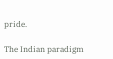pride.

The Indian paradigm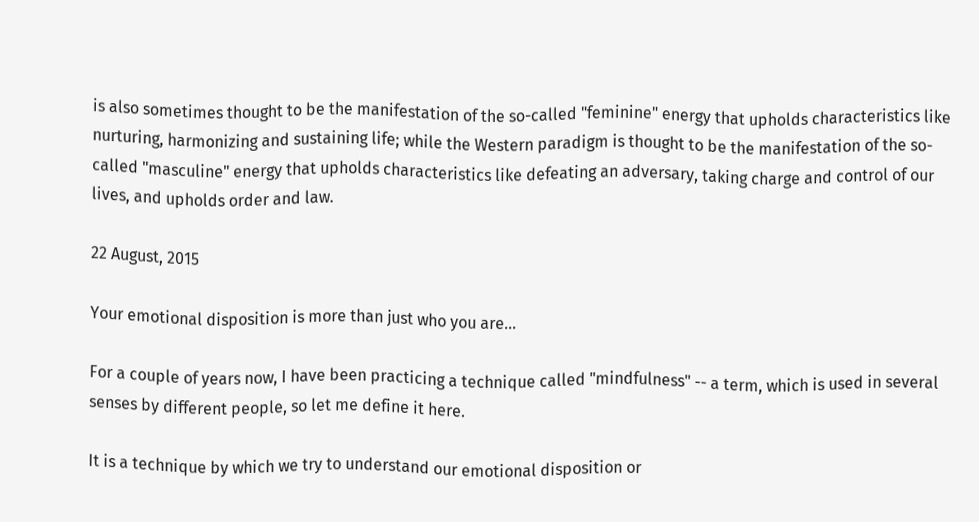is also sometimes thought to be the manifestation of the so-called "feminine" energy that upholds characteristics like nurturing, harmonizing and sustaining life; while the Western paradigm is thought to be the manifestation of the so-called "masculine" energy that upholds characteristics like defeating an adversary, taking charge and control of our lives, and upholds order and law.

22 August, 2015

Your emotional disposition is more than just who you are...

For a couple of years now, I have been practicing a technique called "mindfulness" -- a term, which is used in several senses by different people, so let me define it here.

It is a technique by which we try to understand our emotional disposition or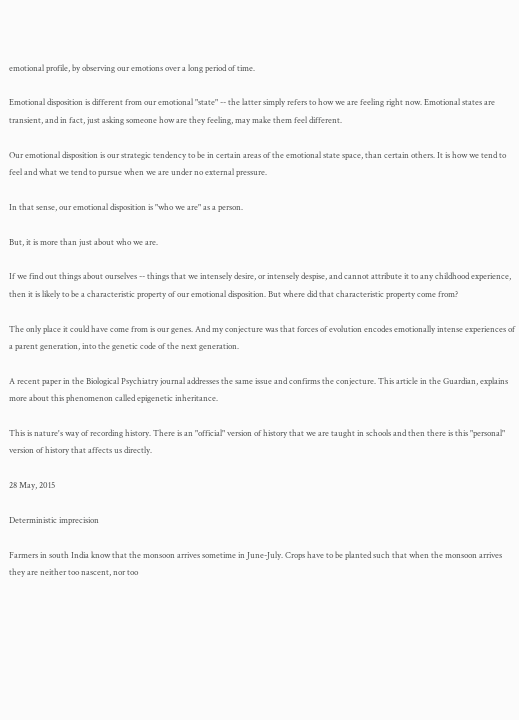emotional profile, by observing our emotions over a long period of time.

Emotional disposition is different from our emotional "state" -- the latter simply refers to how we are feeling right now. Emotional states are transient, and in fact, just asking someone how are they feeling, may make them feel different.

Our emotional disposition is our strategic tendency to be in certain areas of the emotional state space, than certain others. It is how we tend to feel and what we tend to pursue when we are under no external pressure.

In that sense, our emotional disposition is "who we are" as a person.

But, it is more than just about who we are.

If we find out things about ourselves -- things that we intensely desire, or intensely despise, and cannot attribute it to any childhood experience, then it is likely to be a characteristic property of our emotional disposition. But where did that characteristic property come from?

The only place it could have come from is our genes. And my conjecture was that forces of evolution encodes emotionally intense experiences of a parent generation, into the genetic code of the next generation.

A recent paper in the Biological Psychiatry journal addresses the same issue and confirms the conjecture. This article in the Guardian, explains more about this phenomenon called epigenetic inheritance.

This is nature's way of recording history. There is an "official" version of history that we are taught in schools and then there is this "personal" version of history that affects us directly.

28 May, 2015

Deterministic imprecision

Farmers in south India know that the monsoon arrives sometime in June-July. Crops have to be planted such that when the monsoon arrives they are neither too nascent, nor too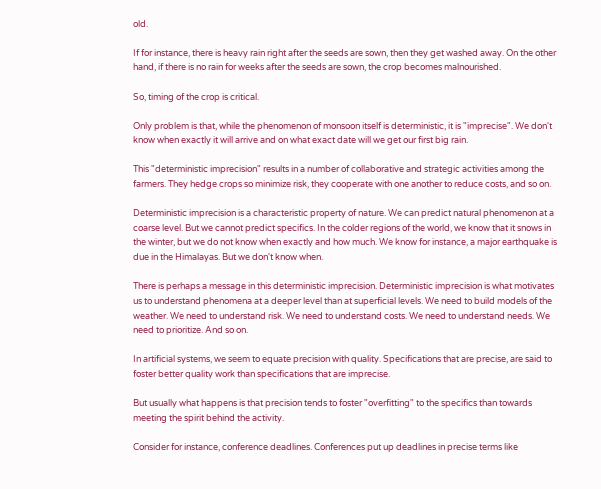old.

If for instance, there is heavy rain right after the seeds are sown, then they get washed away. On the other hand, if there is no rain for weeks after the seeds are sown, the crop becomes malnourished.

So, timing of the crop is critical.

Only problem is that, while the phenomenon of monsoon itself is deterministic, it is "imprecise". We don't know when exactly it will arrive and on what exact date will we get our first big rain.

This "deterministic imprecision" results in a number of collaborative and strategic activities among the farmers. They hedge crops so minimize risk, they cooperate with one another to reduce costs, and so on.

Deterministic imprecision is a characteristic property of nature. We can predict natural phenomenon at a coarse level. But we cannot predict specifics. In the colder regions of the world, we know that it snows in the winter, but we do not know when exactly and how much. We know for instance, a major earthquake is due in the Himalayas. But we don't know when.

There is perhaps a message in this deterministic imprecision. Deterministic imprecision is what motivates us to understand phenomena at a deeper level than at superficial levels. We need to build models of the weather. We need to understand risk. We need to understand costs. We need to understand needs. We need to prioritize. And so on.

In artificial systems, we seem to equate precision with quality. Specifications that are precise, are said to foster better quality work than specifications that are imprecise.

But usually what happens is that precision tends to foster "overfitting" to the specifics than towards meeting the spirit behind the activity.

Consider for instance, conference deadlines. Conferences put up deadlines in precise terms like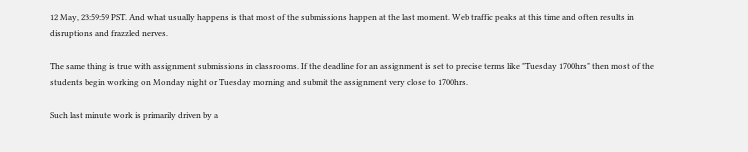12 May, 23:59:59 PST. And what usually happens is that most of the submissions happen at the last moment. Web traffic peaks at this time and often results in disruptions and frazzled nerves.

The same thing is true with assignment submissions in classrooms. If the deadline for an assignment is set to precise terms like "Tuesday 1700hrs" then most of the students begin working on Monday night or Tuesday morning and submit the assignment very close to 1700hrs.

Such last minute work is primarily driven by a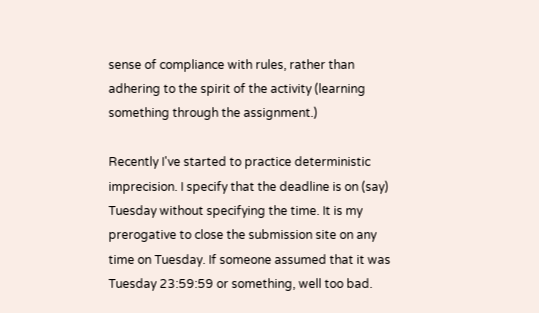sense of compliance with rules, rather than adhering to the spirit of the activity (learning something through the assignment.)

Recently I've started to practice deterministic imprecision. I specify that the deadline is on (say) Tuesday without specifying the time. It is my prerogative to close the submission site on any time on Tuesday. If someone assumed that it was Tuesday 23:59:59 or something, well too bad.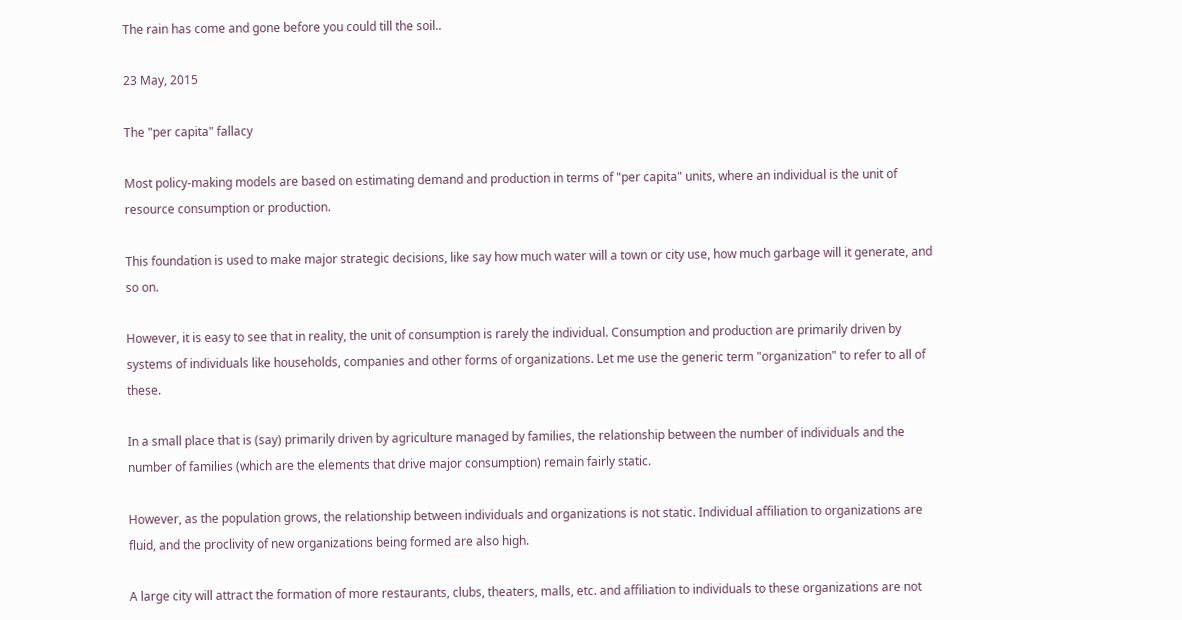The rain has come and gone before you could till the soil..

23 May, 2015

The "per capita" fallacy

Most policy-making models are based on estimating demand and production in terms of "per capita" units, where an individual is the unit of resource consumption or production.

This foundation is used to make major strategic decisions, like say how much water will a town or city use, how much garbage will it generate, and so on.

However, it is easy to see that in reality, the unit of consumption is rarely the individual. Consumption and production are primarily driven by systems of individuals like households, companies and other forms of organizations. Let me use the generic term "organization" to refer to all of these.

In a small place that is (say) primarily driven by agriculture managed by families, the relationship between the number of individuals and the number of families (which are the elements that drive major consumption) remain fairly static.

However, as the population grows, the relationship between individuals and organizations is not static. Individual affiliation to organizations are fluid, and the proclivity of new organizations being formed are also high.

A large city will attract the formation of more restaurants, clubs, theaters, malls, etc. and affiliation to individuals to these organizations are not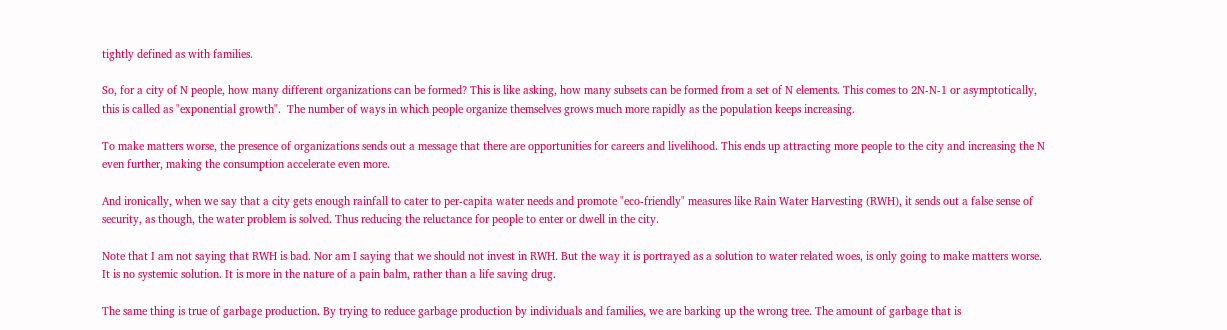tightly defined as with families.

So, for a city of N people, how many different organizations can be formed? This is like asking, how many subsets can be formed from a set of N elements. This comes to 2N-N-1 or asymptotically, this is called as "exponential growth".  The number of ways in which people organize themselves grows much more rapidly as the population keeps increasing.

To make matters worse, the presence of organizations sends out a message that there are opportunities for careers and livelihood. This ends up attracting more people to the city and increasing the N even further, making the consumption accelerate even more.

And ironically, when we say that a city gets enough rainfall to cater to per-capita water needs and promote "eco-friendly" measures like Rain Water Harvesting (RWH), it sends out a false sense of security, as though, the water problem is solved. Thus reducing the reluctance for people to enter or dwell in the city.

Note that I am not saying that RWH is bad. Nor am I saying that we should not invest in RWH. But the way it is portrayed as a solution to water related woes, is only going to make matters worse. It is no systemic solution. It is more in the nature of a pain balm, rather than a life saving drug.

The same thing is true of garbage production. By trying to reduce garbage production by individuals and families, we are barking up the wrong tree. The amount of garbage that is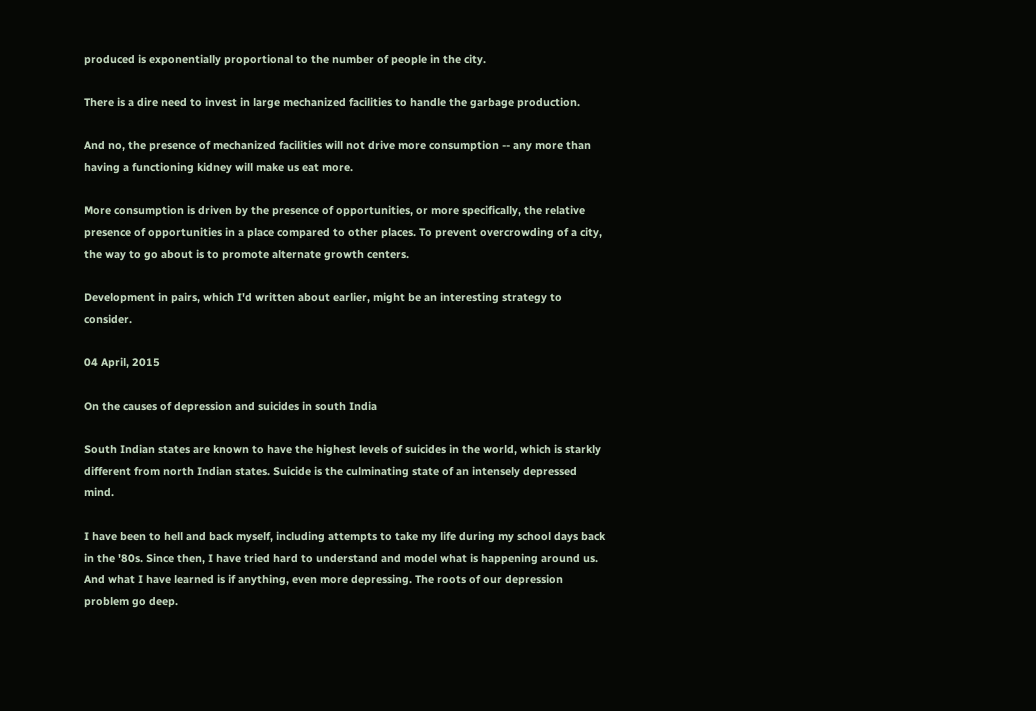produced is exponentially proportional to the number of people in the city.

There is a dire need to invest in large mechanized facilities to handle the garbage production.

And no, the presence of mechanized facilities will not drive more consumption -- any more than having a functioning kidney will make us eat more.

More consumption is driven by the presence of opportunities, or more specifically, the relative presence of opportunities in a place compared to other places. To prevent overcrowding of a city, the way to go about is to promote alternate growth centers.

Development in pairs, which I'd written about earlier, might be an interesting strategy to consider.

04 April, 2015

On the causes of depression and suicides in south India

South Indian states are known to have the highest levels of suicides in the world, which is starkly different from north Indian states. Suicide is the culminating state of an intensely depressed mind.

I have been to hell and back myself, including attempts to take my life during my school days back in the '80s. Since then, I have tried hard to understand and model what is happening around us. And what I have learned is if anything, even more depressing. The roots of our depression problem go deep.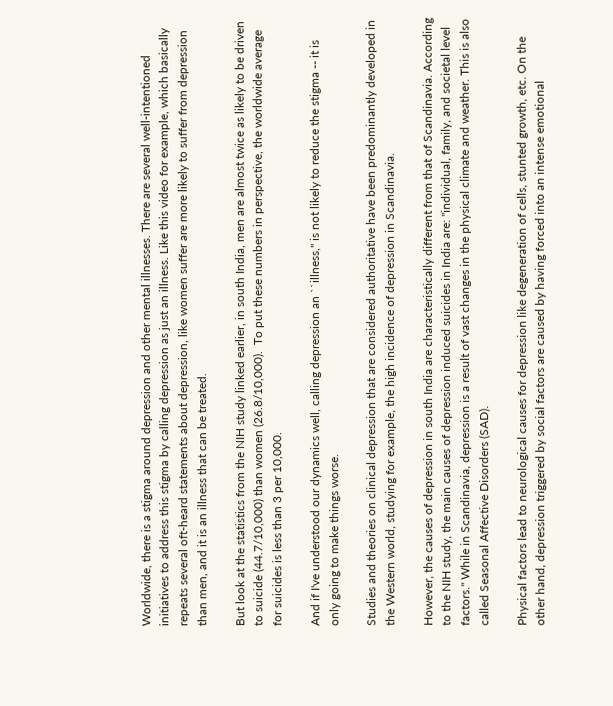Worldwide, there is a stigma around depression and other mental illnesses. There are several well-intentioned initiatives to address this stigma by calling depression as just an illness. Like this video for example, which basically repeats several oft-heard statements about depression, like women suffer are more likely to suffer from depression than men, and it is an illness that can be treated.

But look at the statistics from the NIH study linked earlier, in south India, men are almost twice as likely to be driven to suicide (44.7/10,000) than women (26.8/10,000).  To put these numbers in perspective, the worldwide average for suicides is less than 3 per 10,000.

And if I've understood our dynamics well, calling depression an ``illness,'' is not likely to reduce the stigma -- it is only going to make things worse.

Studies and theories on clinical depression that are considered authoritative have been predominantly developed in the Western world, studying for example, the high incidence of depression in Scandinavia.

However, the causes of depression in south India are characteristically different from that of Scandinavia. According to the NIH study, the main causes of depression induced suicides in India are: "individual, family, and societal level factors." While in Scandinavia, depression is a result of vast changes in the physical climate and weather. This is also called Seasonal Affective Disorders (SAD).

Physical factors lead to neurological causes for depression like degeneration of cells, stunted growth, etc. On the other hand, depression triggered by social factors are caused by having forced into an intense emotional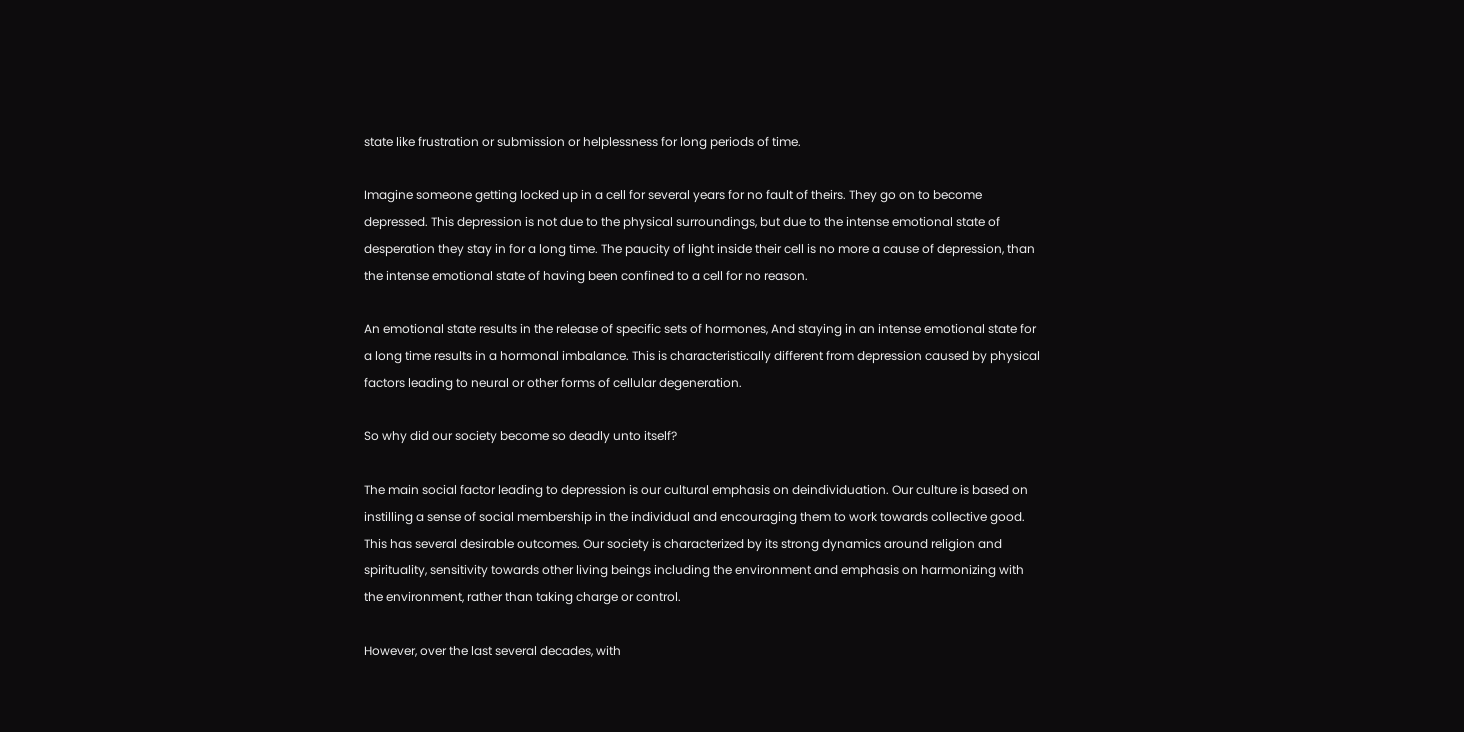state like frustration or submission or helplessness for long periods of time.

Imagine someone getting locked up in a cell for several years for no fault of theirs. They go on to become depressed. This depression is not due to the physical surroundings, but due to the intense emotional state of desperation they stay in for a long time. The paucity of light inside their cell is no more a cause of depression, than the intense emotional state of having been confined to a cell for no reason.

An emotional state results in the release of specific sets of hormones, And staying in an intense emotional state for a long time results in a hormonal imbalance. This is characteristically different from depression caused by physical factors leading to neural or other forms of cellular degeneration.

So why did our society become so deadly unto itself?

The main social factor leading to depression is our cultural emphasis on deindividuation. Our culture is based on instilling a sense of social membership in the individual and encouraging them to work towards collective good. This has several desirable outcomes. Our society is characterized by its strong dynamics around religion and spirituality, sensitivity towards other living beings including the environment and emphasis on harmonizing with the environment, rather than taking charge or control.

However, over the last several decades, with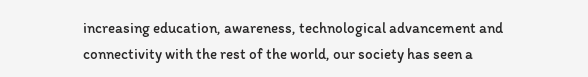increasing education, awareness, technological advancement and connectivity with the rest of the world, our society has seen a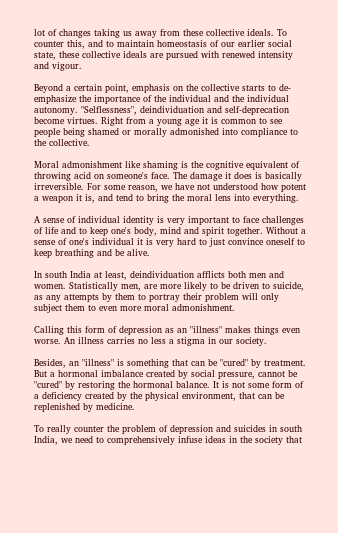lot of changes taking us away from these collective ideals. To counter this, and to maintain homeostasis of our earlier social state, these collective ideals are pursued with renewed intensity and vigour.

Beyond a certain point, emphasis on the collective starts to de-emphasize the importance of the individual and the individual autonomy. "Selflessness", deindividuation and self-deprecation become virtues. Right from a young age it is common to see people being shamed or morally admonished into compliance to the collective.

Moral admonishment like shaming is the cognitive equivalent of throwing acid on someone's face. The damage it does is basically irreversible. For some reason, we have not understood how potent a weapon it is, and tend to bring the moral lens into everything.

A sense of individual identity is very important to face challenges of life and to keep one's body, mind and spirit together. Without a sense of one's individual it is very hard to just convince oneself to keep breathing and be alive.

In south India at least, deindividuation afflicts both men and women. Statistically men, are more likely to be driven to suicide, as any attempts by them to portray their problem will only subject them to even more moral admonishment.

Calling this form of depression as an "illness" makes things even worse. An illness carries no less a stigma in our society.

Besides, an "illness" is something that can be "cured" by treatment. But a hormonal imbalance created by social pressure, cannot be "cured" by restoring the hormonal balance. It is not some form of a deficiency created by the physical environment, that can be replenished by medicine.

To really counter the problem of depression and suicides in south India, we need to comprehensively infuse ideas in the society that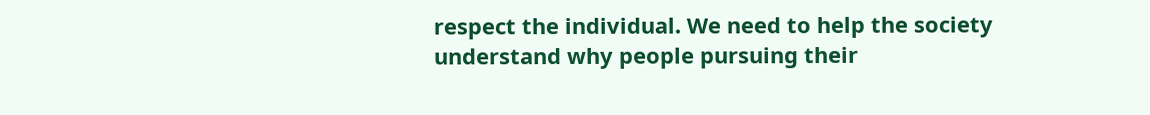respect the individual. We need to help the society understand why people pursuing their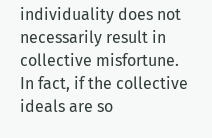individuality does not necessarily result in collective misfortune. In fact, if the collective ideals are so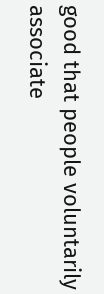good that people voluntarily associate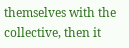themselves with the collective, then it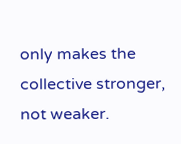only makes the collective stronger, not weaker.